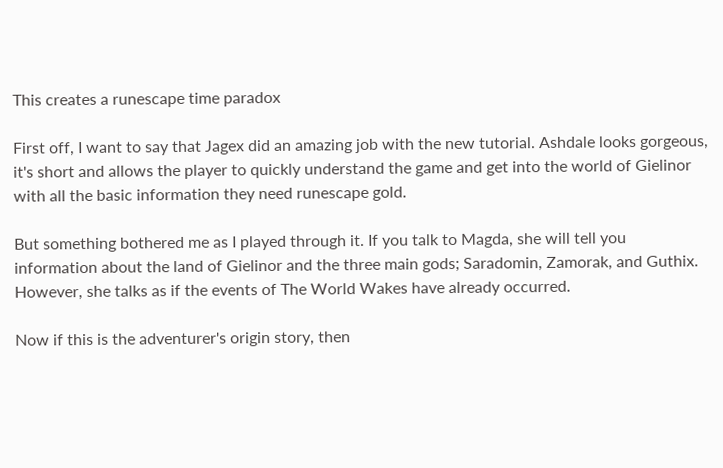This creates a runescape time paradox

First off, I want to say that Jagex did an amazing job with the new tutorial. Ashdale looks gorgeous, it's short and allows the player to quickly understand the game and get into the world of Gielinor with all the basic information they need runescape gold.

But something bothered me as I played through it. If you talk to Magda, she will tell you information about the land of Gielinor and the three main gods; Saradomin, Zamorak, and Guthix. However, she talks as if the events of The World Wakes have already occurred.

Now if this is the adventurer's origin story, then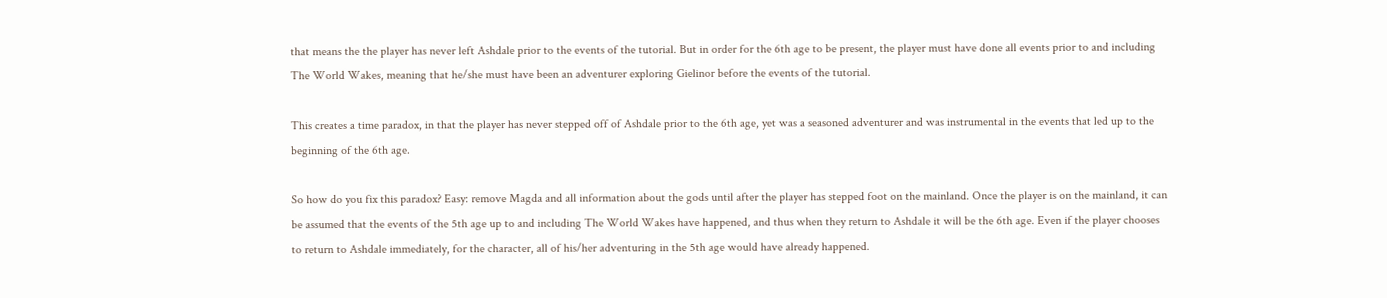that means the the player has never left Ashdale prior to the events of the tutorial. But in order for the 6th age to be present, the player must have done all events prior to and including The World Wakes, meaning that he/she must have been an adventurer exploring Gielinor before the events of the tutorial.

This creates a time paradox, in that the player has never stepped off of Ashdale prior to the 6th age, yet was a seasoned adventurer and was instrumental in the events that led up to the beginning of the 6th age.

So how do you fix this paradox? Easy: remove Magda and all information about the gods until after the player has stepped foot on the mainland. Once the player is on the mainland, it can be assumed that the events of the 5th age up to and including The World Wakes have happened, and thus when they return to Ashdale it will be the 6th age. Even if the player chooses to return to Ashdale immediately, for the character, all of his/her adventuring in the 5th age would have already happened.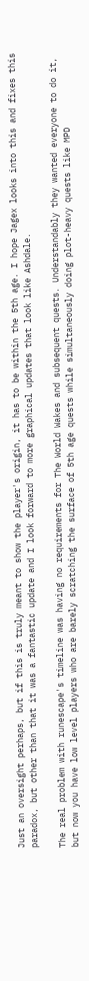Just an oversight perhaps, but if this is truly meant to show the player's origin, it has to be within the 5th age. I hope Jagex looks into this and fixes this paradox, but other than that it was a fantastic update and I look forward to more graphical updates that look like Ashdale.

The real problem with runescape's timeline was having no requirements for The World Wakes and subsequent quests. Understandably they wanted everyone to do it, but now you have low level players who are barely scratching the surface of 5th age quests while simultaneously doing plot-heavy quests like MPD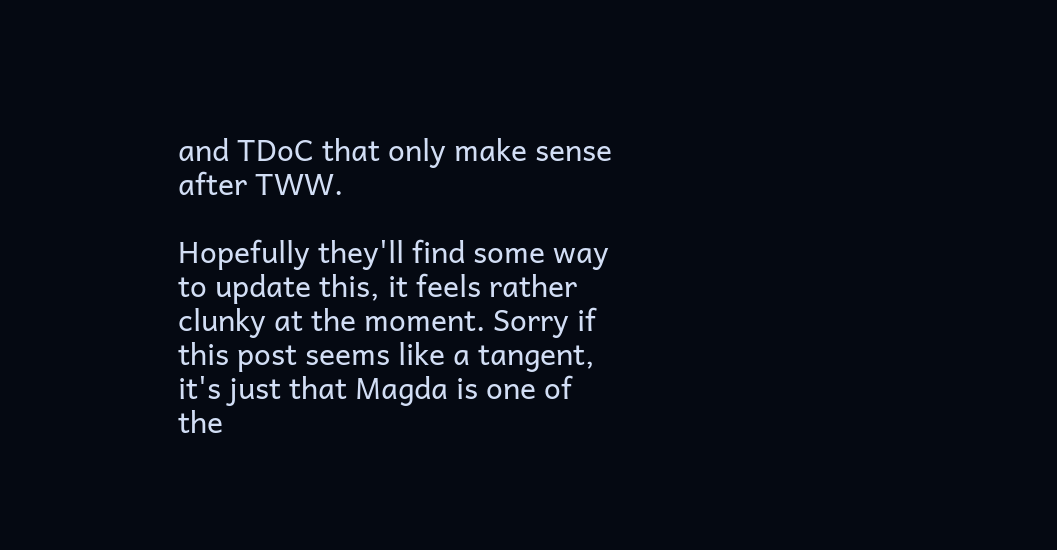and TDoC that only make sense after TWW.

Hopefully they'll find some way to update this, it feels rather clunky at the moment. Sorry if this post seems like a tangent, it's just that Magda is one of the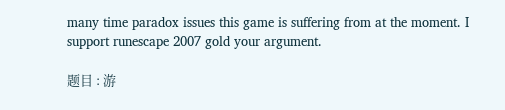many time paradox issues this game is suffering from at the moment. I support runescape 2007 gold your argument.

题目 : 游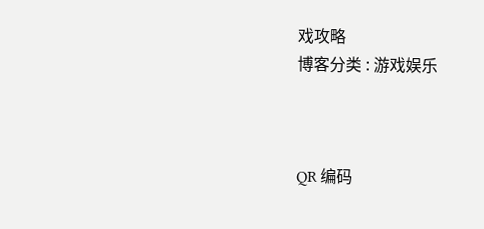戏攻略
博客分类 : 游戏娱乐



QR 编码